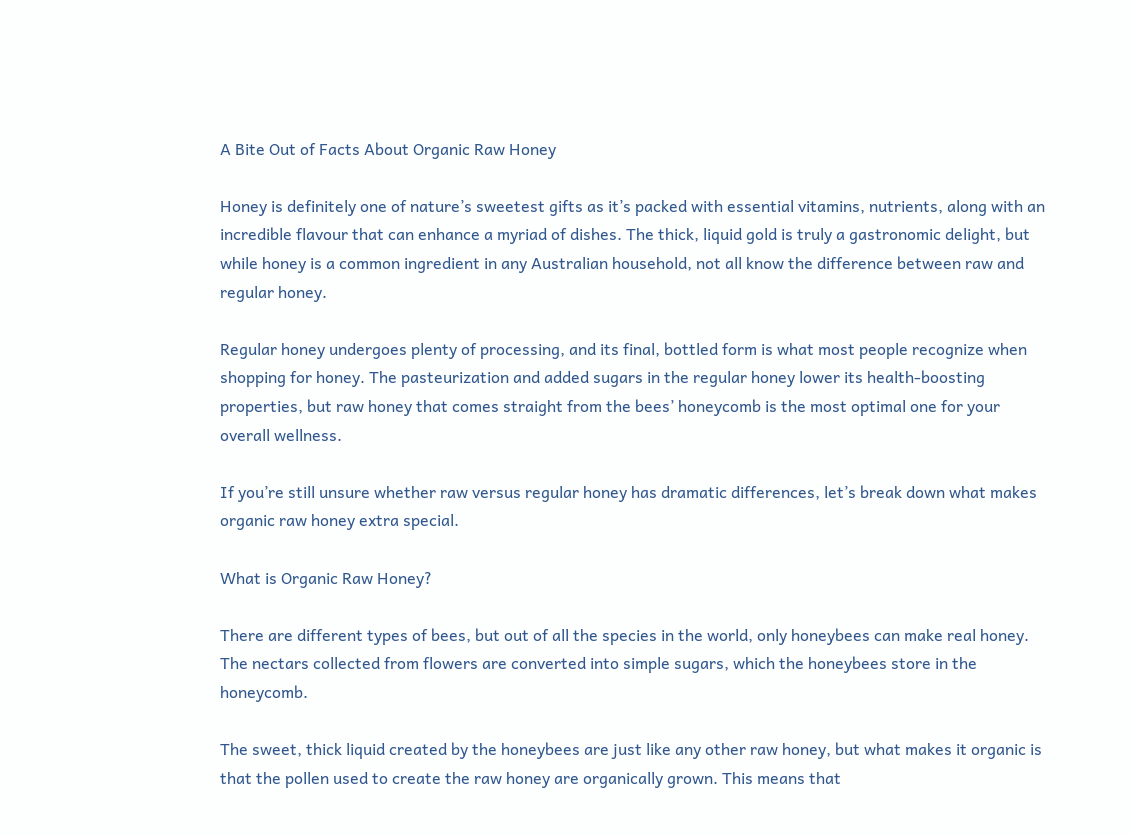A Bite Out of Facts About Organic Raw Honey

Honey is definitely one of nature’s sweetest gifts as it’s packed with essential vitamins, nutrients, along with an incredible flavour that can enhance a myriad of dishes. The thick, liquid gold is truly a gastronomic delight, but while honey is a common ingredient in any Australian household, not all know the difference between raw and regular honey.

Regular honey undergoes plenty of processing, and its final, bottled form is what most people recognize when shopping for honey. The pasteurization and added sugars in the regular honey lower its health-boosting properties, but raw honey that comes straight from the bees’ honeycomb is the most optimal one for your overall wellness.

If you’re still unsure whether raw versus regular honey has dramatic differences, let’s break down what makes organic raw honey extra special.

What is Organic Raw Honey?

There are different types of bees, but out of all the species in the world, only honeybees can make real honey. The nectars collected from flowers are converted into simple sugars, which the honeybees store in the honeycomb.

The sweet, thick liquid created by the honeybees are just like any other raw honey, but what makes it organic is that the pollen used to create the raw honey are organically grown. This means that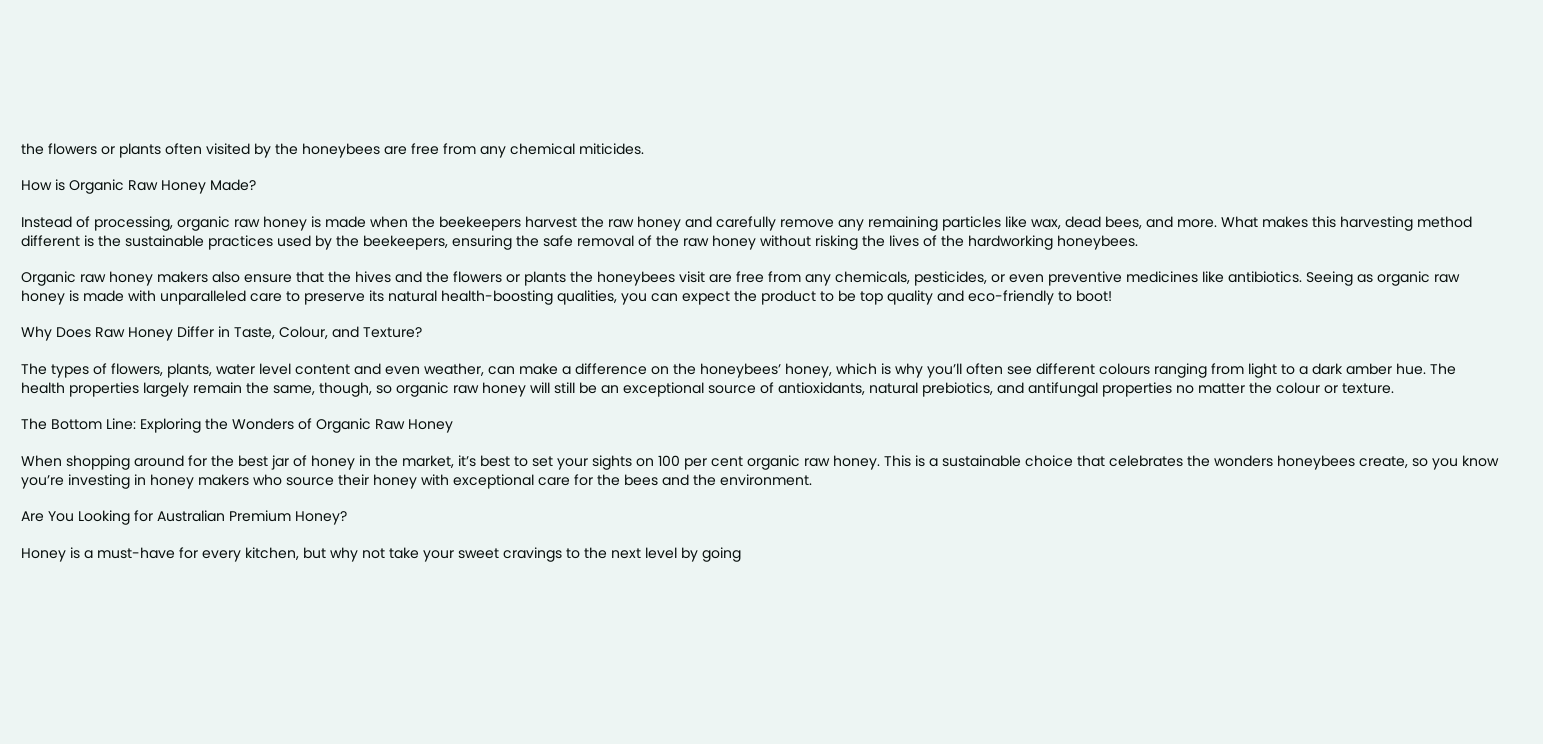the flowers or plants often visited by the honeybees are free from any chemical miticides.

How is Organic Raw Honey Made?

Instead of processing, organic raw honey is made when the beekeepers harvest the raw honey and carefully remove any remaining particles like wax, dead bees, and more. What makes this harvesting method different is the sustainable practices used by the beekeepers, ensuring the safe removal of the raw honey without risking the lives of the hardworking honeybees.

Organic raw honey makers also ensure that the hives and the flowers or plants the honeybees visit are free from any chemicals, pesticides, or even preventive medicines like antibiotics. Seeing as organic raw honey is made with unparalleled care to preserve its natural health-boosting qualities, you can expect the product to be top quality and eco-friendly to boot!

Why Does Raw Honey Differ in Taste, Colour, and Texture?

The types of flowers, plants, water level content and even weather, can make a difference on the honeybees’ honey, which is why you’ll often see different colours ranging from light to a dark amber hue. The health properties largely remain the same, though, so organic raw honey will still be an exceptional source of antioxidants, natural prebiotics, and antifungal properties no matter the colour or texture.

The Bottom Line: Exploring the Wonders of Organic Raw Honey

When shopping around for the best jar of honey in the market, it’s best to set your sights on 100 per cent organic raw honey. This is a sustainable choice that celebrates the wonders honeybees create, so you know you’re investing in honey makers who source their honey with exceptional care for the bees and the environment.

Are You Looking for Australian Premium Honey?

Honey is a must-have for every kitchen, but why not take your sweet cravings to the next level by going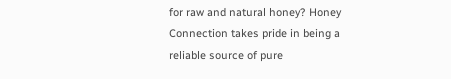for raw and natural honey? Honey Connection takes pride in being a reliable source of pure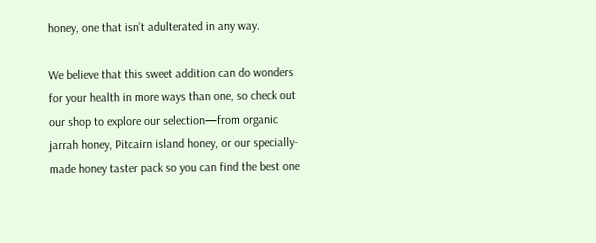honey, one that isn’t adulterated in any way.

We believe that this sweet addition can do wonders for your health in more ways than one, so check out our shop to explore our selection—from organic jarrah honey, Pitcairn island honey, or our specially-made honey taster pack so you can find the best one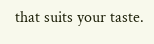that suits your taste.